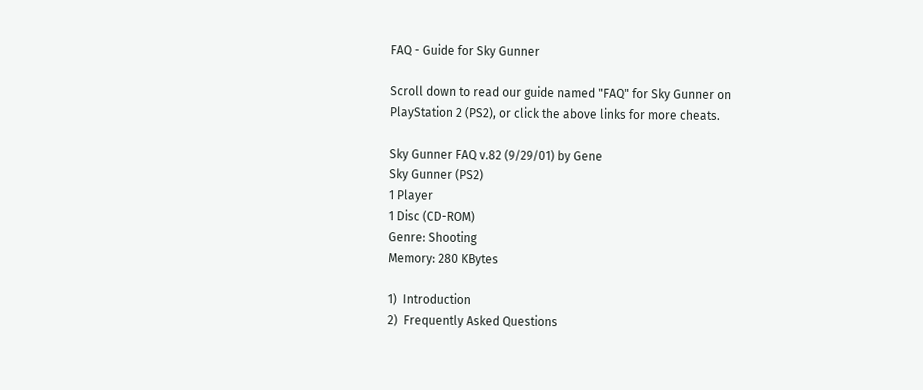FAQ - Guide for Sky Gunner

Scroll down to read our guide named "FAQ" for Sky Gunner on PlayStation 2 (PS2), or click the above links for more cheats.

Sky Gunner FAQ v.82 (9/29/01) by Gene
Sky Gunner (PS2)
1 Player
1 Disc (CD-ROM)
Genre: Shooting
Memory: 280 KBytes

1)  Introduction
2)  Frequently Asked Questions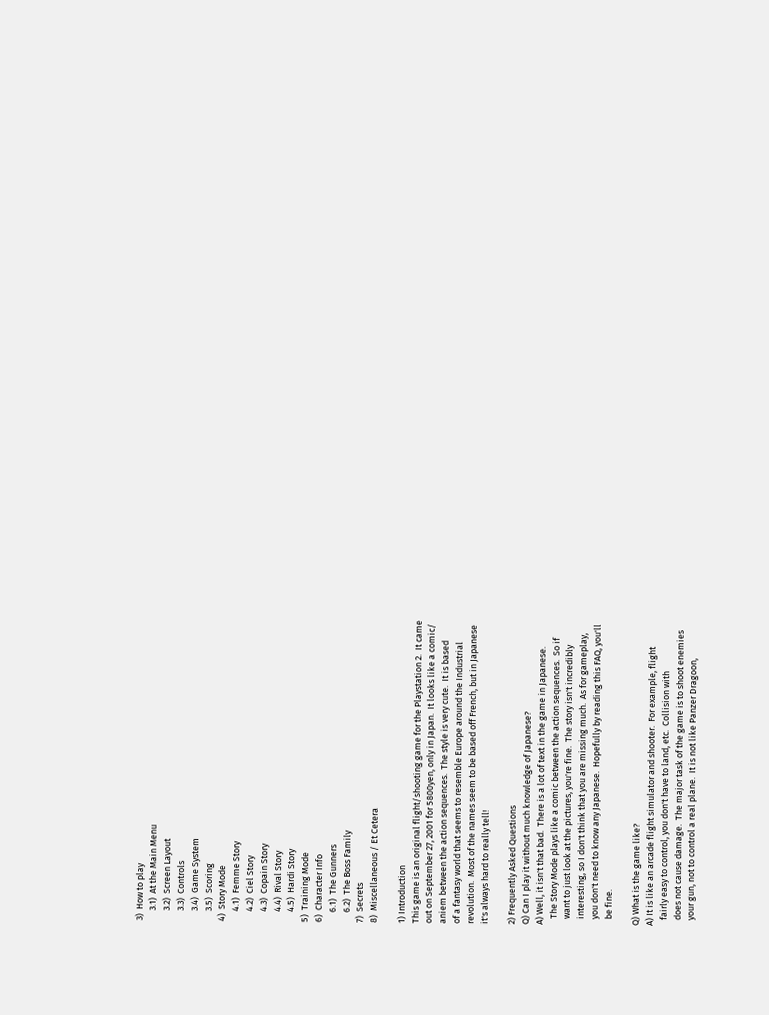3)  How to play
     3.1)  At the Main Menu
     3.2)  Screen Layout
     3.3)  Controls
     3.4)  Game System
     3.5)  Scoring
4)  Story Mode
     4.1)  Femme Story
     4.2)  Ciel Story
     4.3)  Copain Story
     4.4)  Rival Story
     4.5)  Hardi Story
5)  Training Mode
6)  Character Info
     6.1)  The Gunners
     6.2)  The Boss Family
7)  Secrets
8)  Miscellaneous / Et Cetera

1) Introduction
This game is an original flight/shooting game for the Playstation 2.  It came
out on September 27, 2001 for 5800yen, only in Japan.  It looks like a comic/
aniem between the action sequences.  The style is very cute.  It is based
of a fantasy world that seems to resemble Europe around the Industrial
revolution.  Most of the names seem to be based off French, but in Japanese
it's always hard to really tell!

2) Frequently Asked Questions
Q) Can I play it without much knowledge of Japanese?
A) Well, it isn't that bad.  There is a lot of text in the game in Japanese.
   The Story Mode plays like a comic between the action sequences.  So if
   want to just look at the pictures, you're fine.  The story isn't incredibly
   interesting, so I don't think that you are missing much.  As for gameplay,
   you don't need to know any Japanese.  Hopefully by reading this FAQ, you'll
   be fine.

Q) What is the game like?
A) It is like an arcade flight simulator and shooter.  For example, flight
   fairly easy to control, you don't have to land, etc.  Collision with
   does not cause damage.  The major task of the game is to shoot enemies
   your gun, not to control a real plane.  It is not like Panzer Dragoon,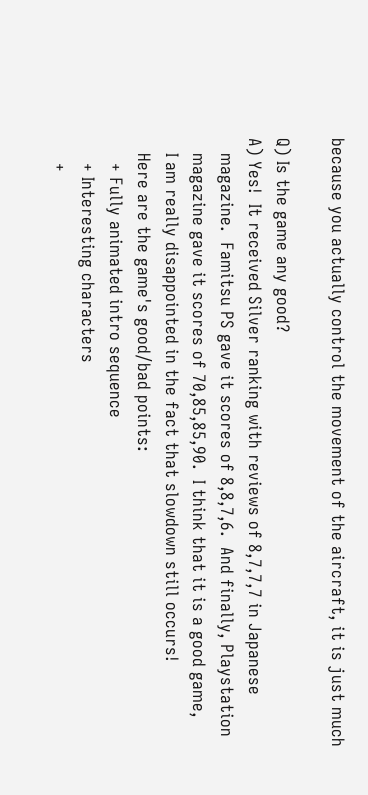because you actually control the movement of the aircraft, it is just much

Q) Is the game any good?
A) Yes!  It received Silver ranking with reviews of 8,7,7,7 in Japanese
   magazine.  Famitsu PS gave it scores of 8,8,7,6.  And finally, Playstation
   magazine gave it scores of 70,85,85,90.  I think that it is a good game,
   I am really disappointed in the fact that slowdown still occurs!
   Here are the game's good/bad points:
     + Fully animated intro sequence
     + Interesting characters
     +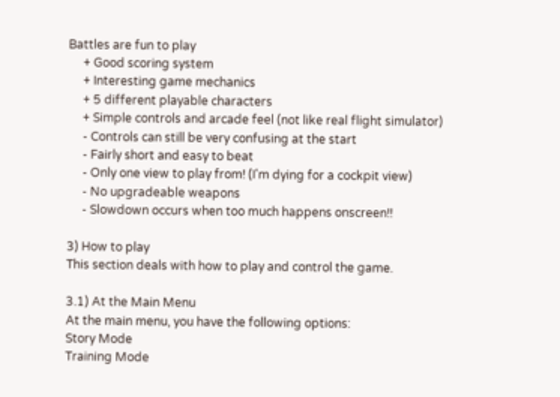Battles are fun to play
     + Good scoring system
     + Interesting game mechanics
     + 5 different playable characters
     + Simple controls and arcade feel (not like real flight simulator)
     - Controls can still be very confusing at the start
     - Fairly short and easy to beat
     - Only one view to play from! (I'm dying for a cockpit view)
     - No upgradeable weapons
     - Slowdown occurs when too much happens onscreen!!

3) How to play
This section deals with how to play and control the game.

3.1) At the Main Menu
At the main menu, you have the following options:
Story Mode
Training Mode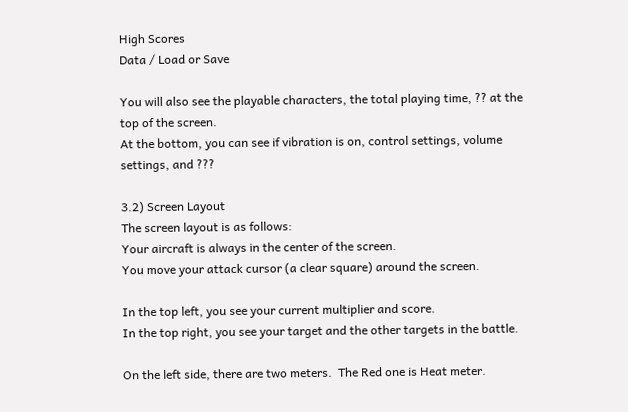High Scores
Data / Load or Save

You will also see the playable characters, the total playing time, ?? at the
top of the screen.
At the bottom, you can see if vibration is on, control settings, volume
settings, and ???

3.2) Screen Layout
The screen layout is as follows:
Your aircraft is always in the center of the screen.
You move your attack cursor (a clear square) around the screen.

In the top left, you see your current multiplier and score.
In the top right, you see your target and the other targets in the battle.

On the left side, there are two meters.  The Red one is Heat meter.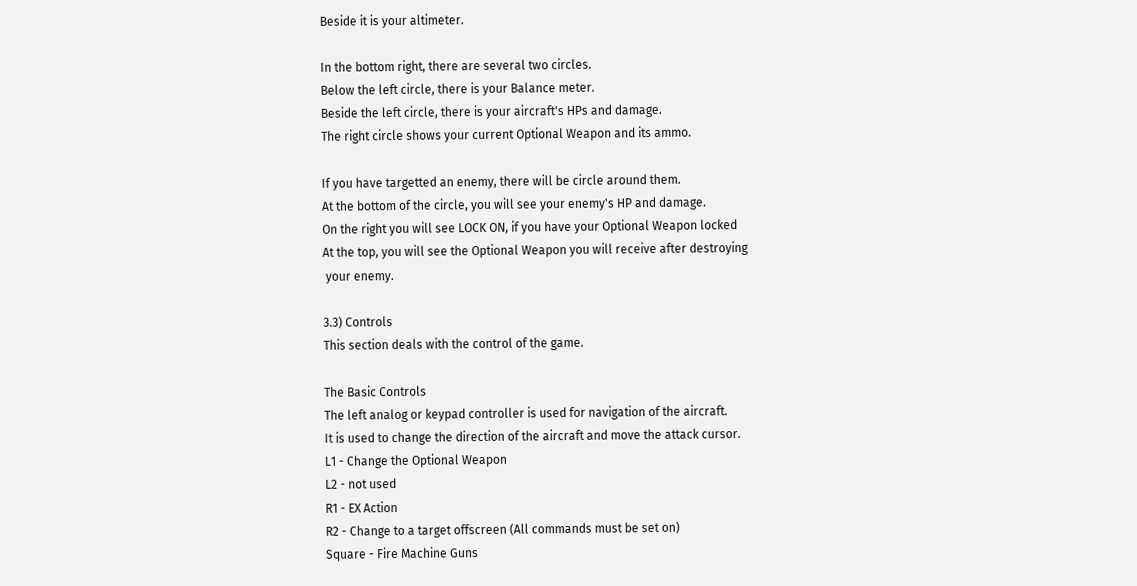Beside it is your altimeter.

In the bottom right, there are several two circles.
Below the left circle, there is your Balance meter.
Beside the left circle, there is your aircraft's HPs and damage.
The right circle shows your current Optional Weapon and its ammo.

If you have targetted an enemy, there will be circle around them.
At the bottom of the circle, you will see your enemy's HP and damage.
On the right you will see LOCK ON, if you have your Optional Weapon locked
At the top, you will see the Optional Weapon you will receive after destroying
 your enemy.

3.3) Controls
This section deals with the control of the game.

The Basic Controls
The left analog or keypad controller is used for navigation of the aircraft.
It is used to change the direction of the aircraft and move the attack cursor.
L1 - Change the Optional Weapon
L2 - not used
R1 - EX Action
R2 - Change to a target offscreen (All commands must be set on)
Square - Fire Machine Guns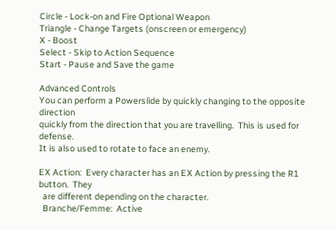Circle - Lock-on and Fire Optional Weapon
Triangle - Change Targets (onscreen or emergency)
X - Boost
Select - Skip to Action Sequence
Start - Pause and Save the game

Advanced Controls
You can perform a Powerslide by quickly changing to the opposite direction
quickly from the direction that you are travelling.  This is used for defense.
It is also used to rotate to face an enemy.

EX Action:  Every character has an EX Action by pressing the R1 button.  They
  are different depending on the character.
  Branche/Femme:  Active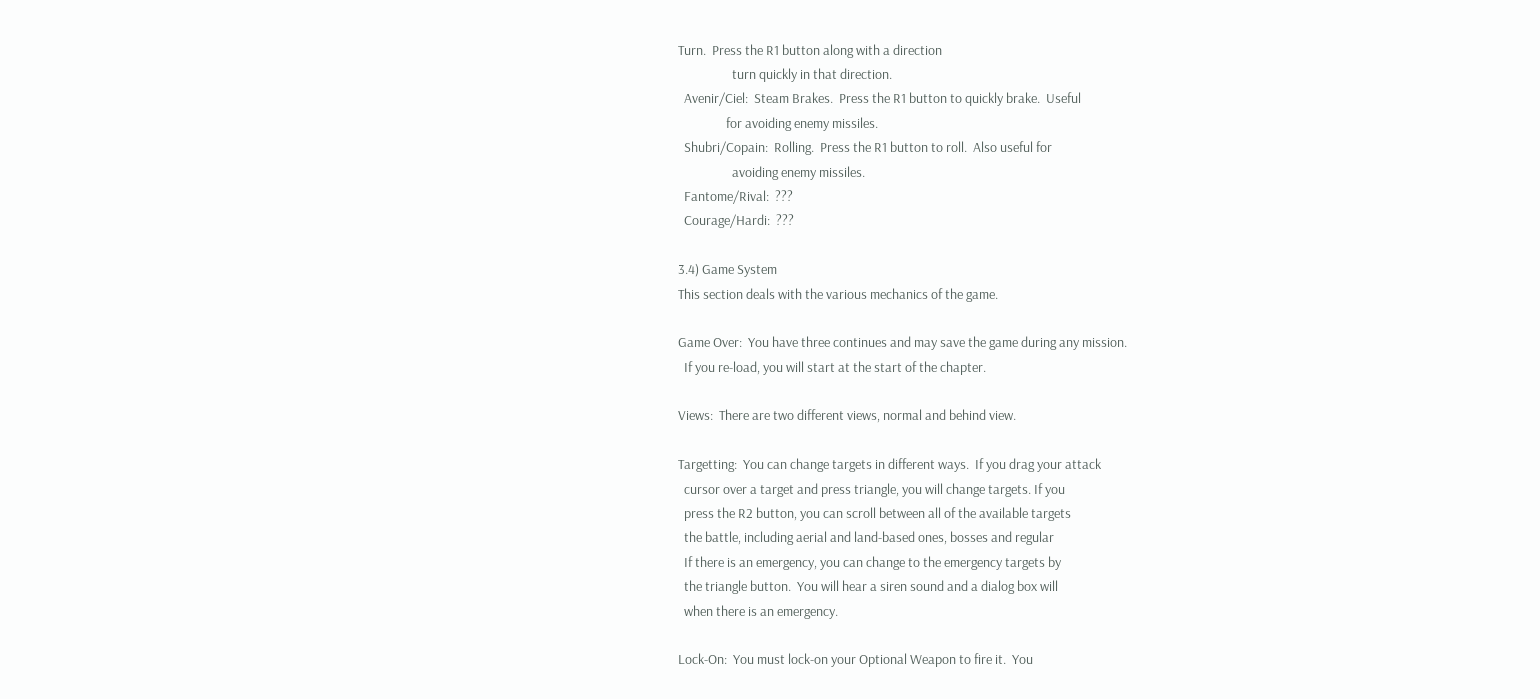Turn.  Press the R1 button along with a direction
                  turn quickly in that direction.
  Avenir/Ciel:  Steam Brakes.  Press the R1 button to quickly brake.  Useful
                for avoiding enemy missiles.
  Shubri/Copain:  Rolling.  Press the R1 button to roll.  Also useful for
                  avoiding enemy missiles.
  Fantome/Rival:  ???
  Courage/Hardi:  ???

3.4) Game System
This section deals with the various mechanics of the game.

Game Over:  You have three continues and may save the game during any mission.
  If you re-load, you will start at the start of the chapter.

Views:  There are two different views, normal and behind view.

Targetting:  You can change targets in different ways.  If you drag your attack
  cursor over a target and press triangle, you will change targets. If you
  press the R2 button, you can scroll between all of the available targets
  the battle, including aerial and land-based ones, bosses and regular
  If there is an emergency, you can change to the emergency targets by
  the triangle button.  You will hear a siren sound and a dialog box will
  when there is an emergency.

Lock-On:  You must lock-on your Optional Weapon to fire it.  You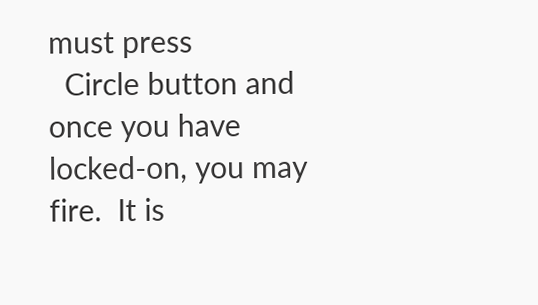must press
  Circle button and once you have locked-on, you may fire.  It is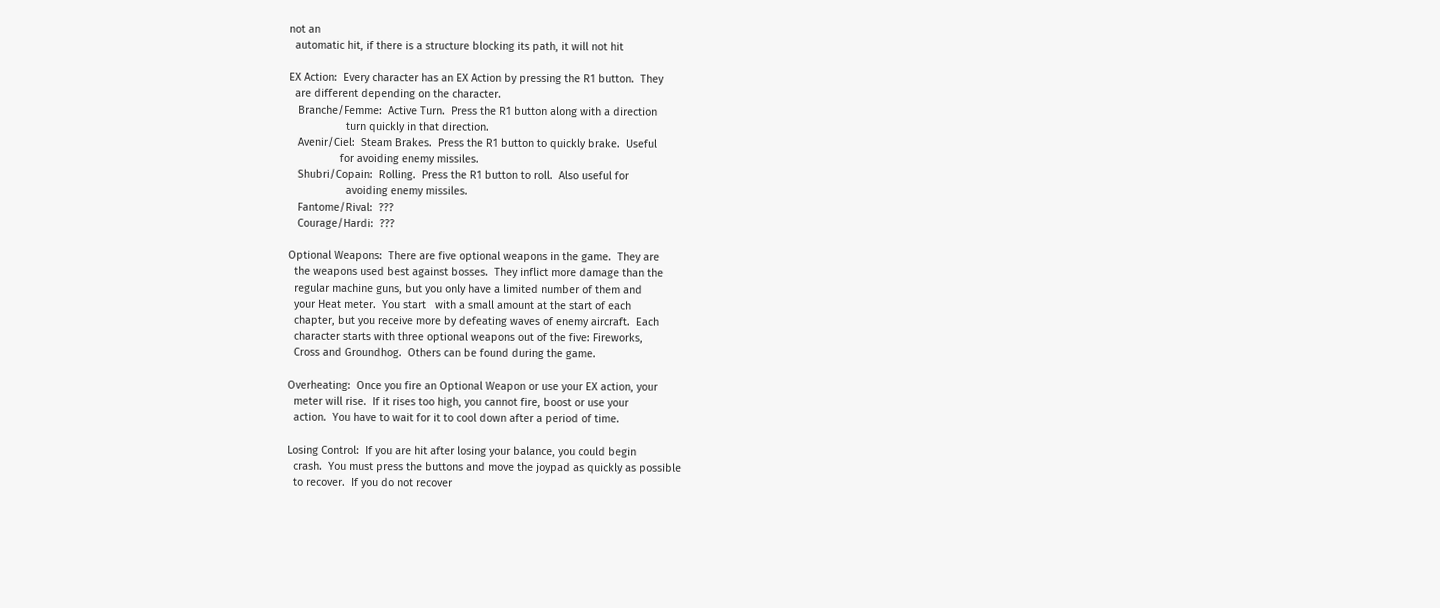not an
  automatic hit, if there is a structure blocking its path, it will not hit

EX Action:  Every character has an EX Action by pressing the R1 button.  They
  are different depending on the character.
   Branche/Femme:  Active Turn.  Press the R1 button along with a direction
                   turn quickly in that direction.
   Avenir/Ciel:  Steam Brakes.  Press the R1 button to quickly brake.  Useful
                 for avoiding enemy missiles.
   Shubri/Copain:  Rolling.  Press the R1 button to roll.  Also useful for
                   avoiding enemy missiles.
   Fantome/Rival:  ???
   Courage/Hardi:  ???

Optional Weapons:  There are five optional weapons in the game.  They are
  the weapons used best against bosses.  They inflict more damage than the
  regular machine guns, but you only have a limited number of them and
  your Heat meter.  You start   with a small amount at the start of each
  chapter, but you receive more by defeating waves of enemy aircraft.  Each
  character starts with three optional weapons out of the five: Fireworks,
  Cross and Groundhog.  Others can be found during the game.

Overheating:  Once you fire an Optional Weapon or use your EX action, your
  meter will rise.  If it rises too high, you cannot fire, boost or use your
  action.  You have to wait for it to cool down after a period of time.

Losing Control:  If you are hit after losing your balance, you could begin
  crash.  You must press the buttons and move the joypad as quickly as possible
  to recover.  If you do not recover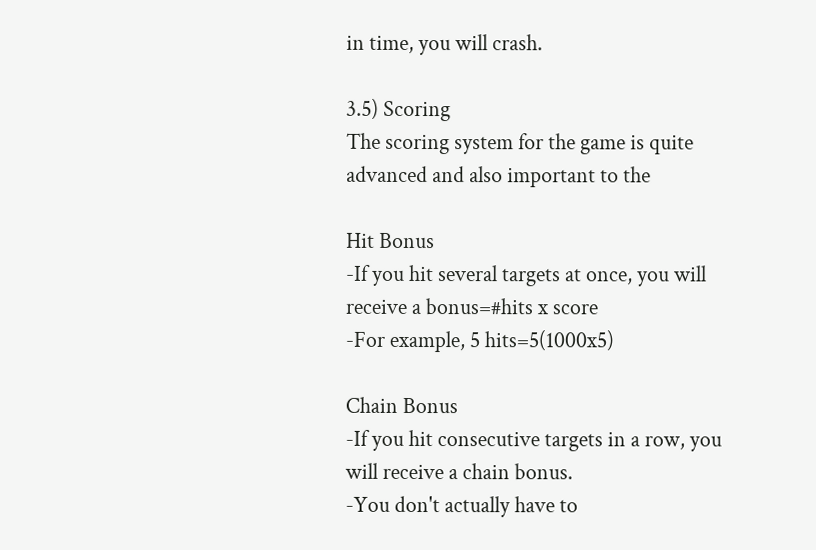in time, you will crash.

3.5) Scoring
The scoring system for the game is quite advanced and also important to the

Hit Bonus
-If you hit several targets at once, you will receive a bonus=#hits x score
-For example, 5 hits=5(1000x5)

Chain Bonus
-If you hit consecutive targets in a row, you will receive a chain bonus.
-You don't actually have to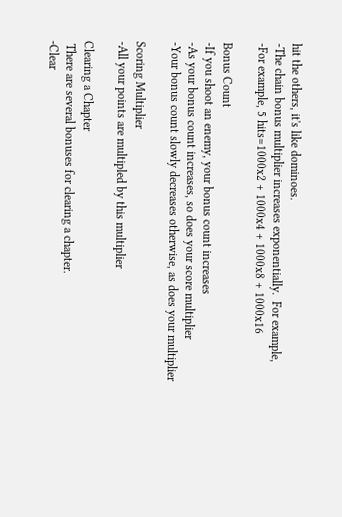hit the others, it's like dominoes.
-The chain bonus multiplier increases exponentially.  For example,
-For example, 5 hits=1000x2 + 1000x4 + 1000x8 + 1000x16

Bonus Count
-If you shoot an enemy, your bonus count increases
-As your bonus count increases, so does your score multiplier
-Your bonus count slowly decreases otherwise, as does your multiplier

Scoring Multiplier
-All your points are multipled by this multiplier

Clearing a Chapter
 There are several bonuses for clearing a chapter.
-Clear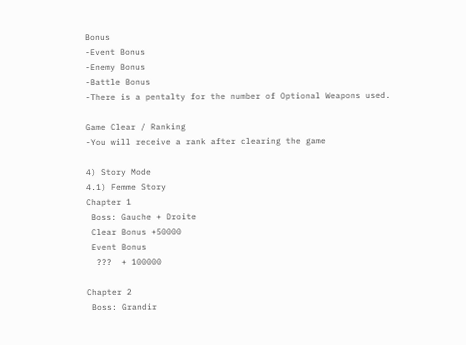Bonus
-Event Bonus
-Enemy Bonus
-Battle Bonus
-There is a pentalty for the number of Optional Weapons used.

Game Clear / Ranking
-You will receive a rank after clearing the game

4) Story Mode
4.1) Femme Story
Chapter 1
 Boss: Gauche + Droite
 Clear Bonus +50000
 Event Bonus
  ???  + 100000

Chapter 2
 Boss: Grandir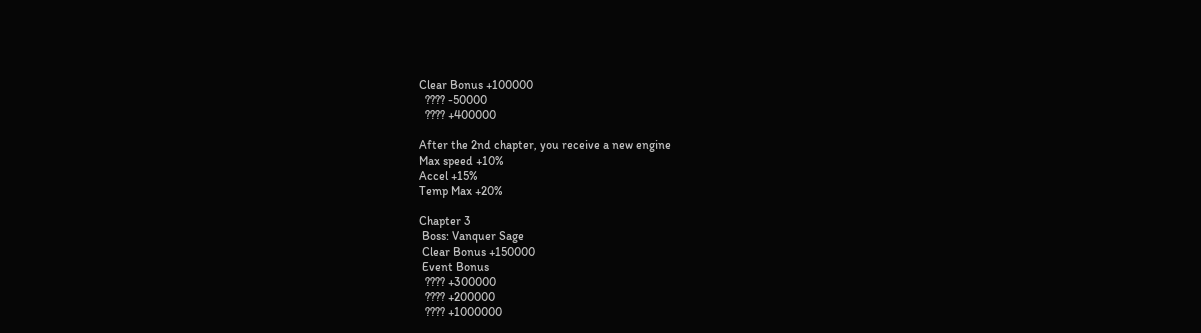Clear Bonus +100000
  ???? -50000
  ???? +400000

After the 2nd chapter, you receive a new engine
Max speed +10%
Accel +15%
Temp Max +20%

Chapter 3
 Boss: Vanquer Sage
 Clear Bonus +150000
 Event Bonus
  ???? +300000
  ???? +200000
  ???? +1000000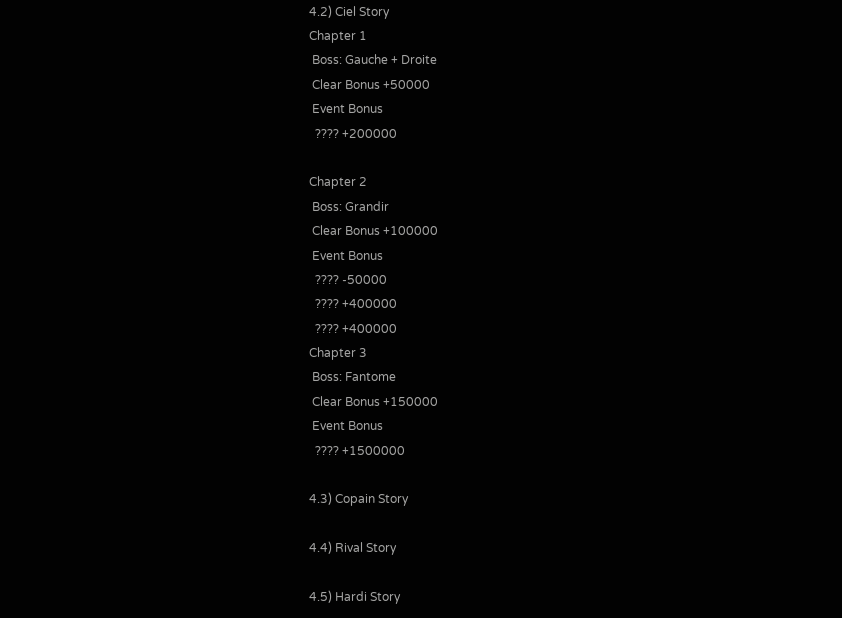4.2) Ciel Story
Chapter 1
 Boss: Gauche + Droite
 Clear Bonus +50000
 Event Bonus
  ???? +200000

Chapter 2
 Boss: Grandir
 Clear Bonus +100000
 Event Bonus
  ???? -50000
  ???? +400000
  ???? +400000
Chapter 3
 Boss: Fantome
 Clear Bonus +150000
 Event Bonus
  ???? +1500000

4.3) Copain Story

4.4) Rival Story

4.5) Hardi Story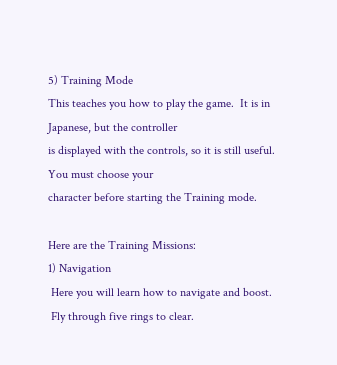5) Training Mode
This teaches you how to play the game.  It is in Japanese, but the controller
is displayed with the controls, so it is still useful.  You must choose your
character before starting the Training mode.

Here are the Training Missions:
1) Navigation
 Here you will learn how to navigate and boost.
 Fly through five rings to clear.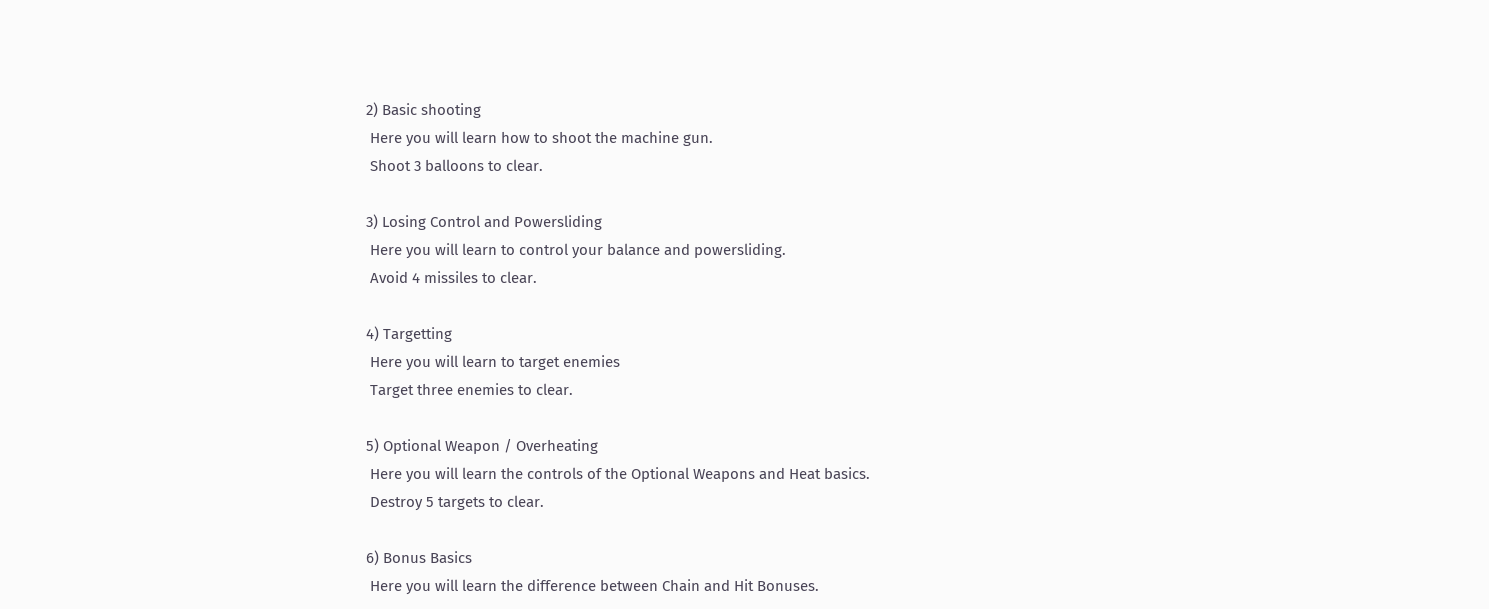2) Basic shooting
 Here you will learn how to shoot the machine gun.
 Shoot 3 balloons to clear.

3) Losing Control and Powersliding
 Here you will learn to control your balance and powersliding.
 Avoid 4 missiles to clear.

4) Targetting
 Here you will learn to target enemies
 Target three enemies to clear.

5) Optional Weapon / Overheating
 Here you will learn the controls of the Optional Weapons and Heat basics.
 Destroy 5 targets to clear.

6) Bonus Basics
 Here you will learn the difference between Chain and Hit Bonuses.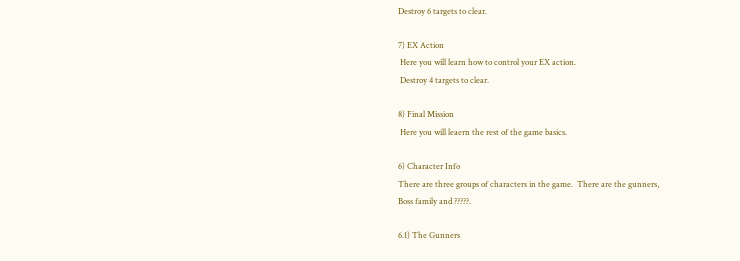Destroy 6 targets to clear.

7) EX Action
 Here you will learn how to control your EX action.
 Destroy 4 targets to clear.

8) Final Mission
 Here you will leaern the rest of the game basics.

6) Character Info
There are three groups of characters in the game.  There are the gunners,
Boss family and ?????.

6.1) The Gunners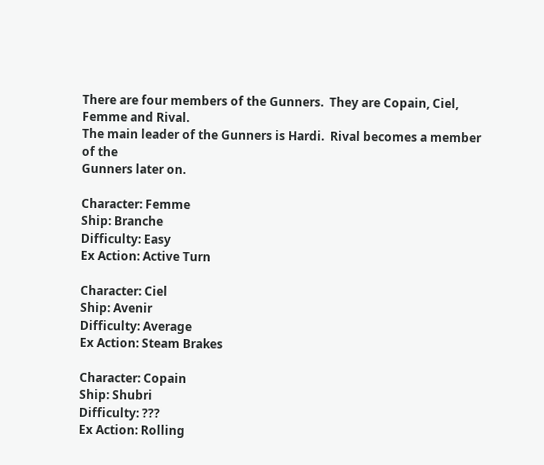There are four members of the Gunners.  They are Copain, Ciel, Femme and Rival.
The main leader of the Gunners is Hardi.  Rival becomes a member of the
Gunners later on.

Character: Femme
Ship: Branche
Difficulty: Easy
Ex Action: Active Turn

Character: Ciel
Ship: Avenir
Difficulty: Average
Ex Action: Steam Brakes

Character: Copain
Ship: Shubri
Difficulty: ???
Ex Action: Rolling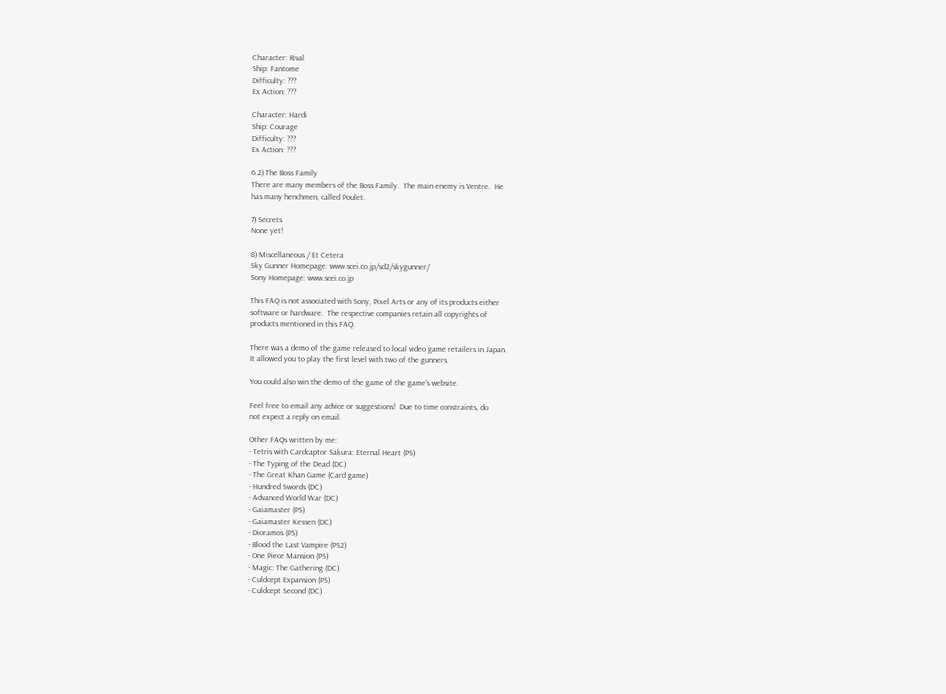Character: Rival
Ship: Fantome
Difficulty: ???
Ex Action: ???

Character: Hardi
Ship: Courage
Difficulty: ???
Ex Action: ???

6.2) The Boss Family
There are many members of the Boss Family.  The main enemy is Ventre.  He
has many henchmen, called Poulet.

7) Secrets
None yet!

8) Miscellaneous / Et Cetera
Sky Gunner Homepage: www.scei.co.jp/sd2/skygunner/
Sony Homepage: www.scei.co.jp

This FAQ is not associated with Sony, Pixel Arts or any of its products either
software or hardware.  The respective companies retain all copyrights of
products mentioned in this FAQ.

There was a demo of the game released to local video game retailers in Japan.
It allowed you to play the first level with two of the gunners.

You could also win the demo of the game of the game's website.

Feel free to email any advice or suggestions!  Due to time constraints, do
not expect a reply on email.

Other FAQs written by me:
- Tetris with Cardcaptor Sakura: Eternal Heart (PS)
- The Typing of the Dead (DC)
- The Great Khan Game (Card game)
- Hundred Swords (DC)
- Advanced World War (DC)
- Gaiamaster (PS)
- Gaiamaster Kessen (DC)
- Dioramos (PS)
- Blood the Last Vampire (PS2)
- One Piece Mansion (PS)
- Magic: The Gathering (DC)
- Culdcept Expansion (PS)
- Culdcept Second (DC)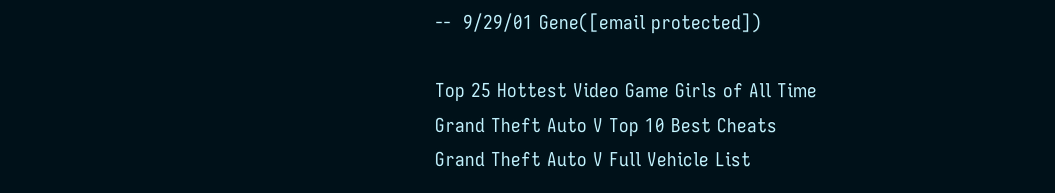--  9/29/01 Gene([email protected])

Top 25 Hottest Video Game Girls of All Time
Grand Theft Auto V Top 10 Best Cheats
Grand Theft Auto V Full Vehicle List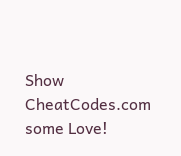Show CheatCodes.com some Love!